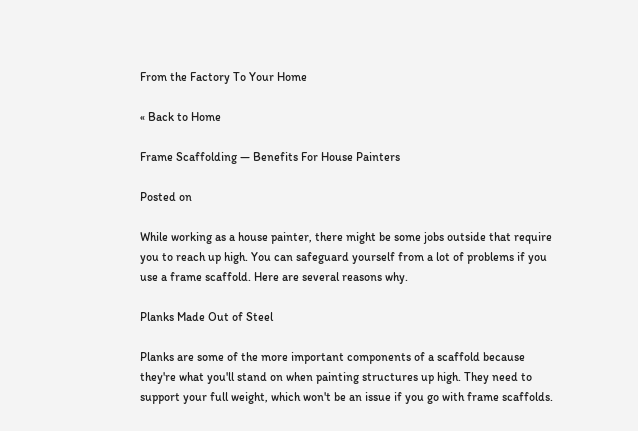From the Factory To Your Home

« Back to Home

Frame Scaffolding — Benefits For House Painters

Posted on

While working as a house painter, there might be some jobs outside that require you to reach up high. You can safeguard yourself from a lot of problems if you use a frame scaffold. Here are several reasons why.

Planks Made Out of Steel

Planks are some of the more important components of a scaffold because they're what you'll stand on when painting structures up high. They need to support your full weight, which won't be an issue if you go with frame scaffolds.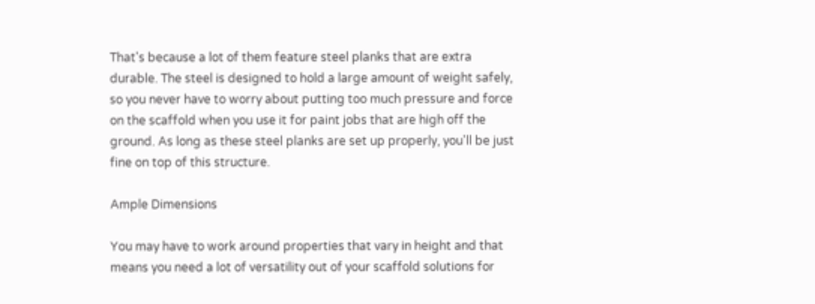That's because a lot of them feature steel planks that are extra durable. The steel is designed to hold a large amount of weight safely, so you never have to worry about putting too much pressure and force on the scaffold when you use it for paint jobs that are high off the ground. As long as these steel planks are set up properly, you'll be just fine on top of this structure.

Ample Dimensions

You may have to work around properties that vary in height and that means you need a lot of versatility out of your scaffold solutions for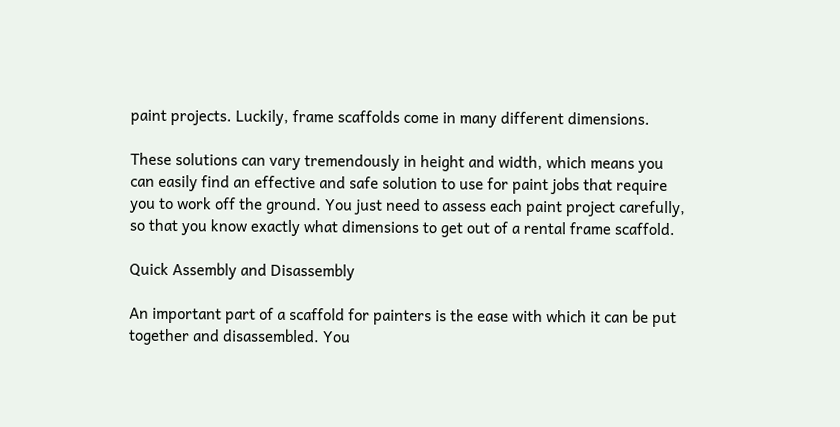paint projects. Luckily, frame scaffolds come in many different dimensions.

These solutions can vary tremendously in height and width, which means you can easily find an effective and safe solution to use for paint jobs that require you to work off the ground. You just need to assess each paint project carefully, so that you know exactly what dimensions to get out of a rental frame scaffold.

Quick Assembly and Disassembly

An important part of a scaffold for painters is the ease with which it can be put together and disassembled. You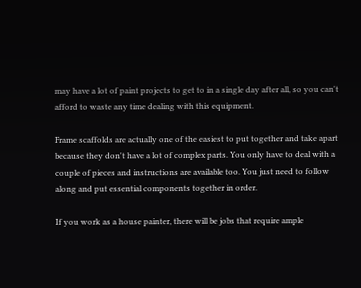may have a lot of paint projects to get to in a single day after all, so you can't afford to waste any time dealing with this equipment.

Frame scaffolds are actually one of the easiest to put together and take apart because they don't have a lot of complex parts. You only have to deal with a couple of pieces and instructions are available too. You just need to follow along and put essential components together in order.

If you work as a house painter, there will be jobs that require ample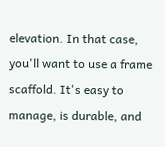elevation. In that case, you'll want to use a frame scaffold. It's easy to manage, is durable, and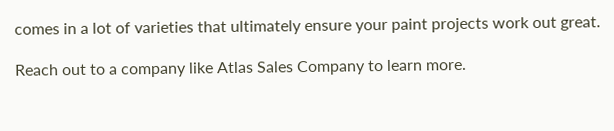comes in a lot of varieties that ultimately ensure your paint projects work out great.

Reach out to a company like Atlas Sales Company to learn more.